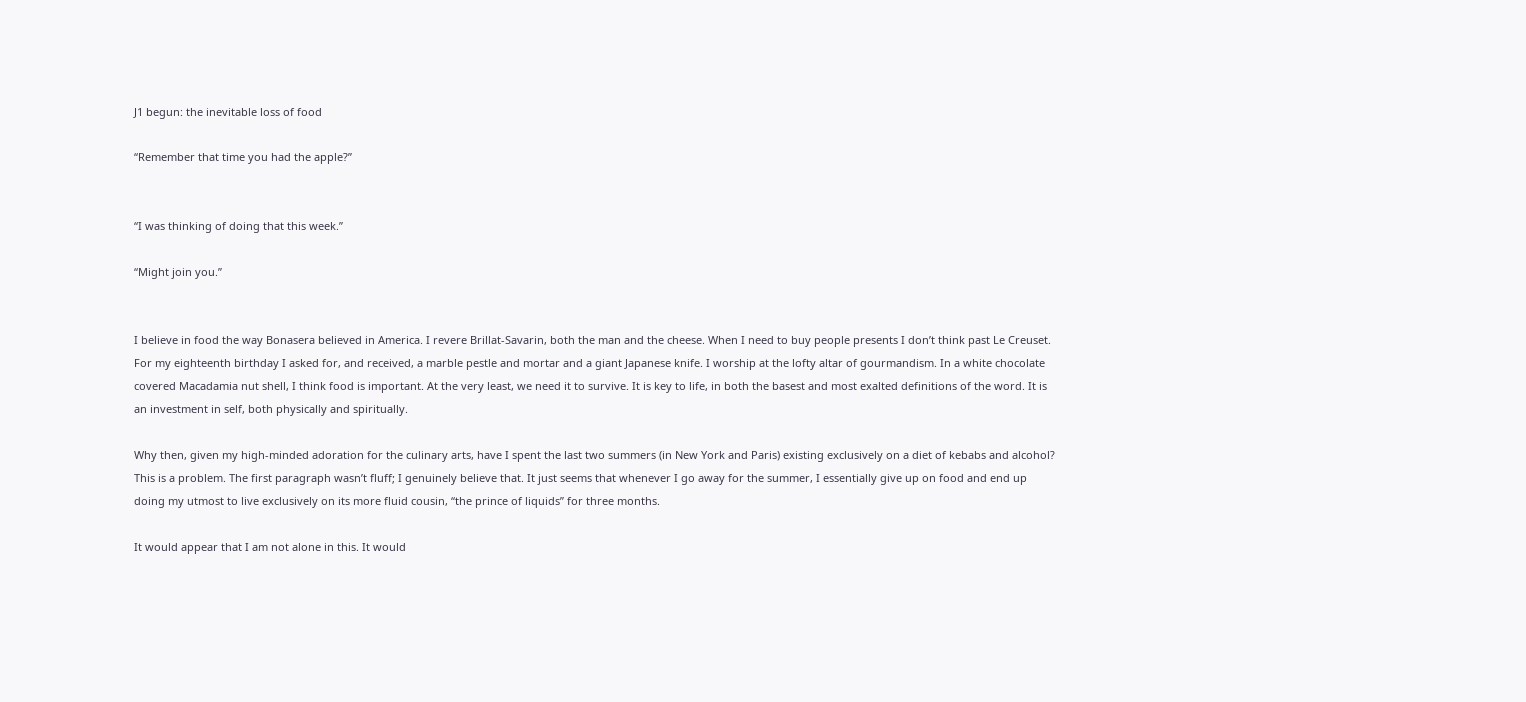J1 begun: the inevitable loss of food

“Remember that time you had the apple?”


“I was thinking of doing that this week.”

“Might join you.”


I believe in food the way Bonasera believed in America. I revere Brillat-Savarin, both the man and the cheese. When I need to buy people presents I don’t think past Le Creuset. For my eighteenth birthday I asked for, and received, a marble pestle and mortar and a giant Japanese knife. I worship at the lofty altar of gourmandism. In a white chocolate covered Macadamia nut shell, I think food is important. At the very least, we need it to survive. It is key to life, in both the basest and most exalted definitions of the word. It is an investment in self, both physically and spiritually.

Why then, given my high-minded adoration for the culinary arts, have I spent the last two summers (in New York and Paris) existing exclusively on a diet of kebabs and alcohol? This is a problem. The first paragraph wasn’t fluff; I genuinely believe that. It just seems that whenever I go away for the summer, I essentially give up on food and end up doing my utmost to live exclusively on its more fluid cousin, “the prince of liquids” for three months.

It would appear that I am not alone in this. It would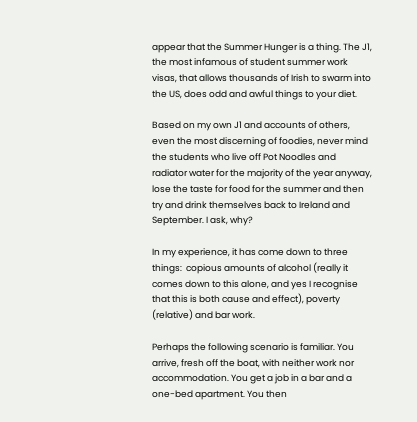appear that the Summer Hunger is a thing. The J1, the most infamous of student summer work visas, that allows thousands of Irish to swarm into the US, does odd and awful things to your diet.

Based on my own J1 and accounts of others, even the most discerning of foodies, never mind the students who live off Pot Noodles and radiator water for the majority of the year anyway, lose the taste for food for the summer and then try and drink themselves back to Ireland and September. I ask, why?

In my experience, it has come down to three things:  copious amounts of alcohol (really it comes down to this alone, and yes I recognise that this is both cause and effect), poverty (relative) and bar work.

Perhaps the following scenario is familiar. You arrive, fresh off the boat, with neither work nor accommodation. You get a job in a bar and a one-bed apartment. You then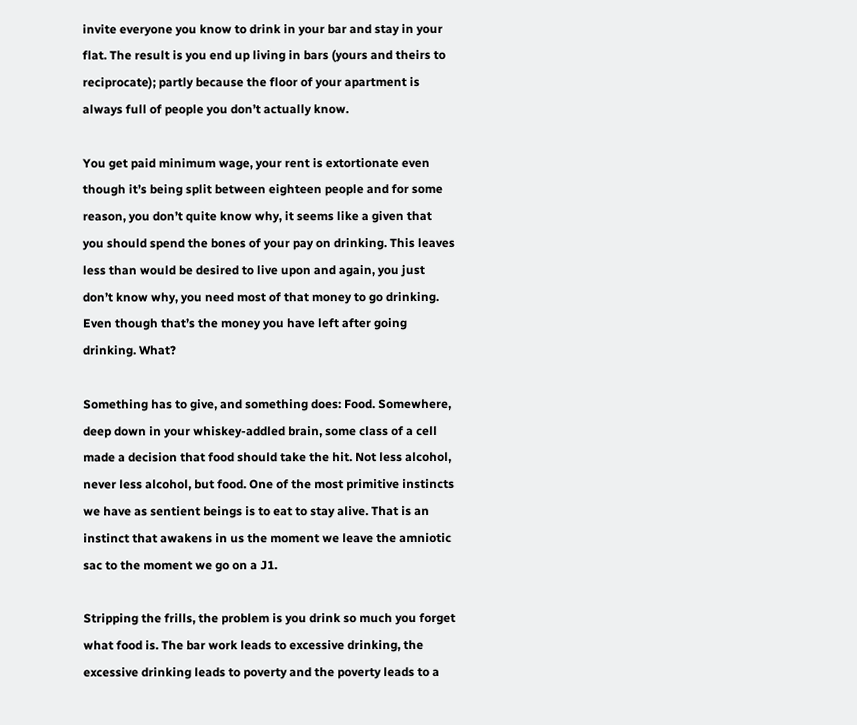invite everyone you know to drink in your bar and stay in your flat. The result is you end up living in bars (yours and theirs to reciprocate); partly because the floor of your apartment is always full of people you don’t actually know.

You get paid minimum wage, your rent is extortionate even though it’s being split between eighteen people and for some reason, you don’t quite know why, it seems like a given that you should spend the bones of your pay on drinking. This leaves less than would be desired to live upon and again, you just don’t know why, you need most of that money to go drinking. Even though that’s the money you have left after going drinking. What?

Something has to give, and something does: Food. Somewhere, deep down in your whiskey-addled brain, some class of a cell made a decision that food should take the hit. Not less alcohol, never less alcohol, but food. One of the most primitive instincts we have as sentient beings is to eat to stay alive. That is an instinct that awakens in us the moment we leave the amniotic sac to the moment we go on a J1.

Stripping the frills, the problem is you drink so much you forget what food is. The bar work leads to excessive drinking, the excessive drinking leads to poverty and the poverty leads to a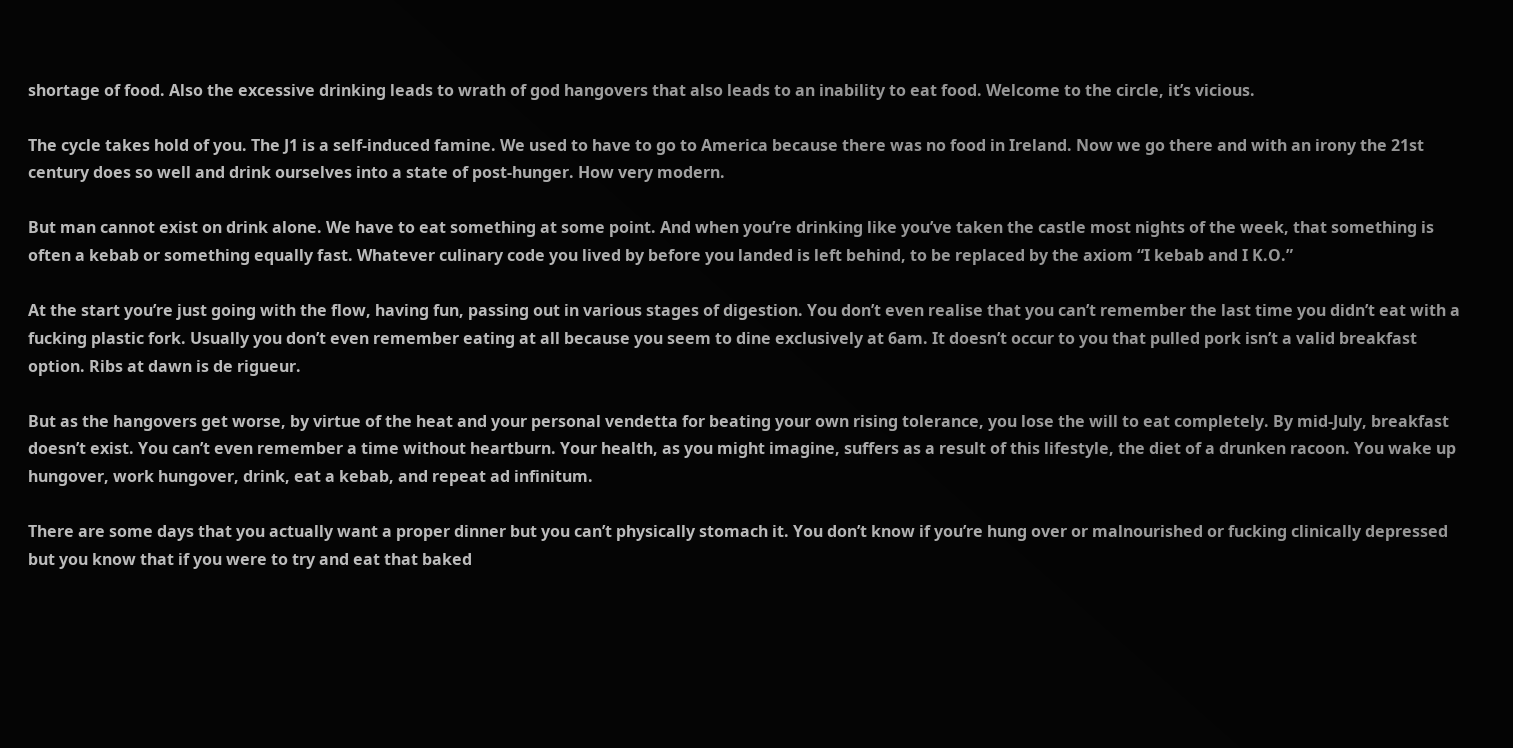shortage of food. Also the excessive drinking leads to wrath of god hangovers that also leads to an inability to eat food. Welcome to the circle, it’s vicious.

The cycle takes hold of you. The J1 is a self-induced famine. We used to have to go to America because there was no food in Ireland. Now we go there and with an irony the 21st century does so well and drink ourselves into a state of post-hunger. How very modern.

But man cannot exist on drink alone. We have to eat something at some point. And when you’re drinking like you’ve taken the castle most nights of the week, that something is often a kebab or something equally fast. Whatever culinary code you lived by before you landed is left behind, to be replaced by the axiom “I kebab and I K.O.”

At the start you’re just going with the flow, having fun, passing out in various stages of digestion. You don’t even realise that you can’t remember the last time you didn’t eat with a fucking plastic fork. Usually you don’t even remember eating at all because you seem to dine exclusively at 6am. It doesn’t occur to you that pulled pork isn’t a valid breakfast option. Ribs at dawn is de rigueur.

But as the hangovers get worse, by virtue of the heat and your personal vendetta for beating your own rising tolerance, you lose the will to eat completely. By mid-July, breakfast doesn’t exist. You can’t even remember a time without heartburn. Your health, as you might imagine, suffers as a result of this lifestyle, the diet of a drunken racoon. You wake up hungover, work hungover, drink, eat a kebab, and repeat ad infinitum.

There are some days that you actually want a proper dinner but you can’t physically stomach it. You don’t know if you’re hung over or malnourished or fucking clinically depressed but you know that if you were to try and eat that baked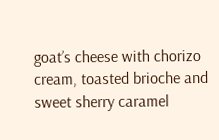goat’s cheese with chorizo cream, toasted brioche and sweet sherry caramel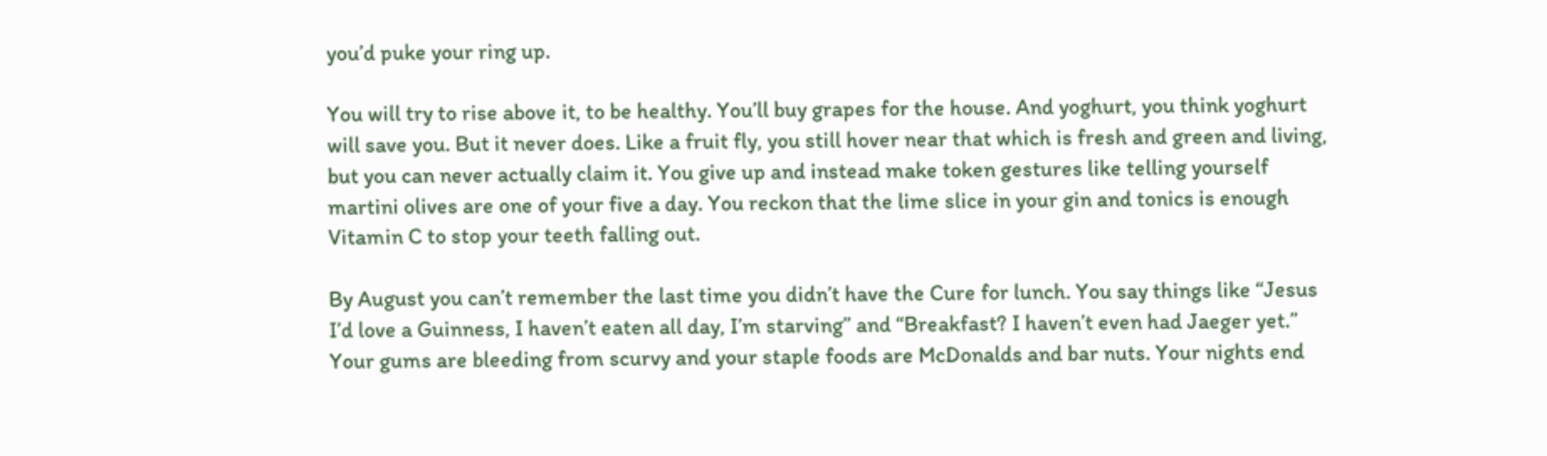you’d puke your ring up.

You will try to rise above it, to be healthy. You’ll buy grapes for the house. And yoghurt, you think yoghurt will save you. But it never does. Like a fruit fly, you still hover near that which is fresh and green and living, but you can never actually claim it. You give up and instead make token gestures like telling yourself martini olives are one of your five a day. You reckon that the lime slice in your gin and tonics is enough Vitamin C to stop your teeth falling out.

By August you can’t remember the last time you didn’t have the Cure for lunch. You say things like “Jesus I’d love a Guinness, I haven’t eaten all day, I’m starving” and “Breakfast? I haven’t even had Jaeger yet.” Your gums are bleeding from scurvy and your staple foods are McDonalds and bar nuts. Your nights end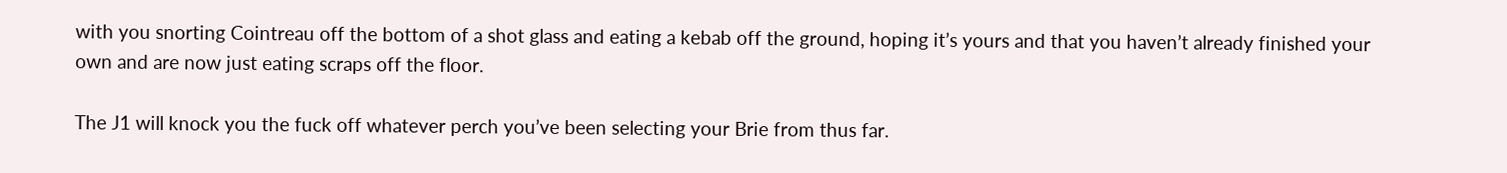with you snorting Cointreau off the bottom of a shot glass and eating a kebab off the ground, hoping it’s yours and that you haven’t already finished your own and are now just eating scraps off the floor.

The J1 will knock you the fuck off whatever perch you’ve been selecting your Brie from thus far.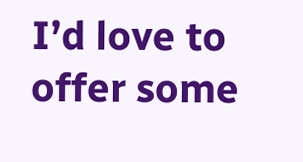I’d love to offer some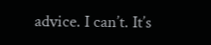advice. I can’t. It’s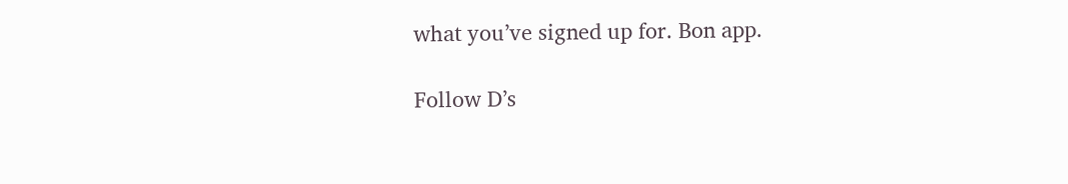what you’ve signed up for. Bon app.

Follow D’s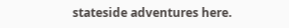stateside adventures here.